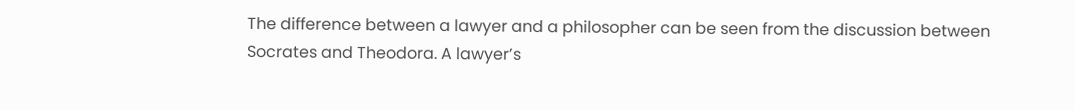The difference between a lawyer and a philosopher can be seen from the discussion between Socrates and Theodora. A lawyer’s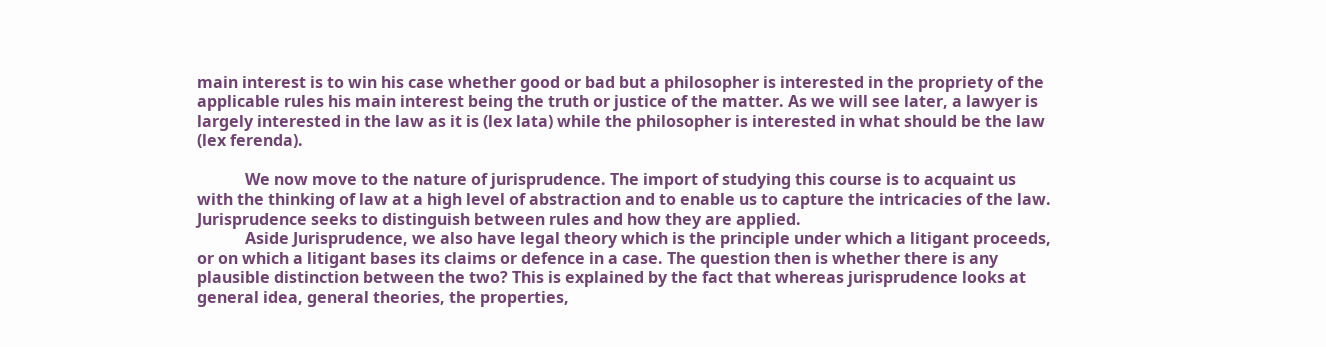main interest is to win his case whether good or bad but a philosopher is interested in the propriety of the applicable rules his main interest being the truth or justice of the matter. As we will see later, a lawyer is largely interested in the law as it is (lex lata) while the philosopher is interested in what should be the law (lex ferenda).

            We now move to the nature of jurisprudence. The import of studying this course is to acquaint us with the thinking of law at a high level of abstraction and to enable us to capture the intricacies of the law. Jurisprudence seeks to distinguish between rules and how they are applied.
            Aside Jurisprudence, we also have legal theory which is the principle under which a litigant proceeds, or on which a litigant bases its claims or defence in a case. The question then is whether there is any plausible distinction between the two? This is explained by the fact that whereas jurisprudence looks at general idea, general theories, the properties,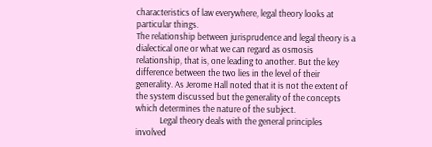characteristics of law everywhere, legal theory looks at particular things.
The relationship between jurisprudence and legal theory is a dialectical one or what we can regard as osmosis relationship, that is, one leading to another. But the key difference between the two lies in the level of their generality. As Jerome Hall noted that it is not the extent of the system discussed but the generality of the concepts which determines the nature of the subject.
            Legal theory deals with the general principles involved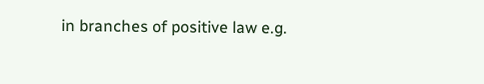in branches of positive law e.g.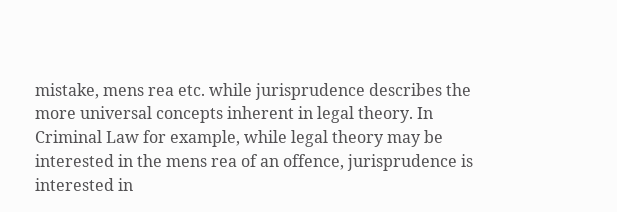mistake, mens rea etc. while jurisprudence describes the more universal concepts inherent in legal theory. In Criminal Law for example, while legal theory may be interested in the mens rea of an offence, jurisprudence is interested in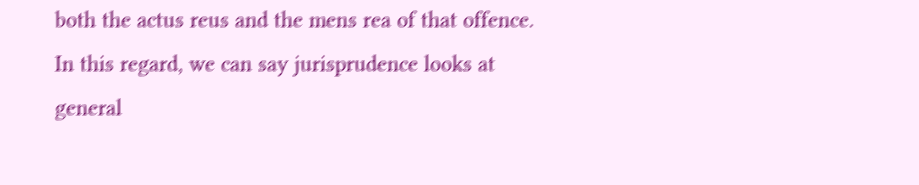both the actus reus and the mens rea of that offence. In this regard, we can say jurisprudence looks at general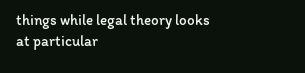things while legal theory looks at particular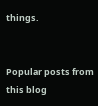things.


Popular posts from this blog